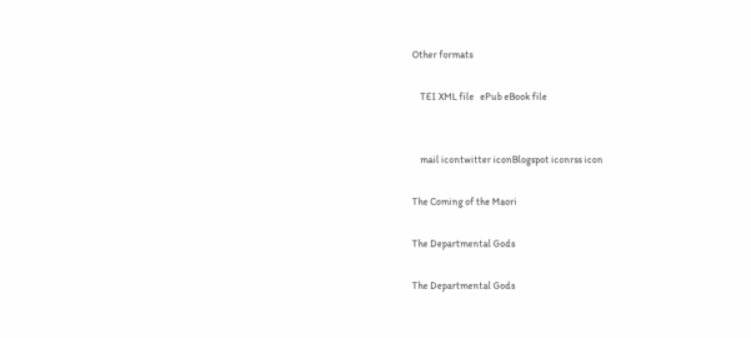Other formats

    TEI XML file   ePub eBook file


    mail icontwitter iconBlogspot iconrss icon

The Coming of the Maori

The Departmental Gods

The Departmental Gods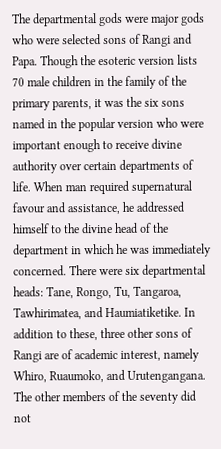The departmental gods were major gods who were selected sons of Rangi and Papa. Though the esoteric version lists 70 male children in the family of the primary parents, it was the six sons named in the popular version who were important enough to receive divine authority over certain departments of life. When man required supernatural favour and assistance, he addressed himself to the divine head of the department in which he was immediately concerned. There were six departmental heads: Tane, Rongo, Tu, Tangaroa, Tawhirimatea, and Haumiatiketike. In addition to these, three other sons of Rangi are of academic interest, namely Whiro, Ruaumoko, and Urutengangana. The other members of the seventy did not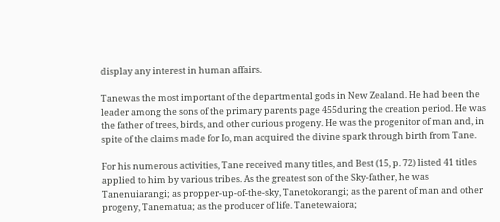display any interest in human affairs.

Tanewas the most important of the departmental gods in New Zealand. He had been the leader among the sons of the primary parents page 455during the creation period. He was the father of trees, birds, and other curious progeny. He was the progenitor of man and, in spite of the claims made for Io, man acquired the divine spark through birth from Tane.

For his numerous activities, Tane received many titles, and Best (15, p. 72) listed 41 titles applied to him by various tribes. As the greatest son of the Sky-father, he was Tanenuiarangi; as propper-up-of-the-sky, Tanetokorangi; as the parent of man and other progeny, Tanematua; as the producer of life. Tanetewaiora;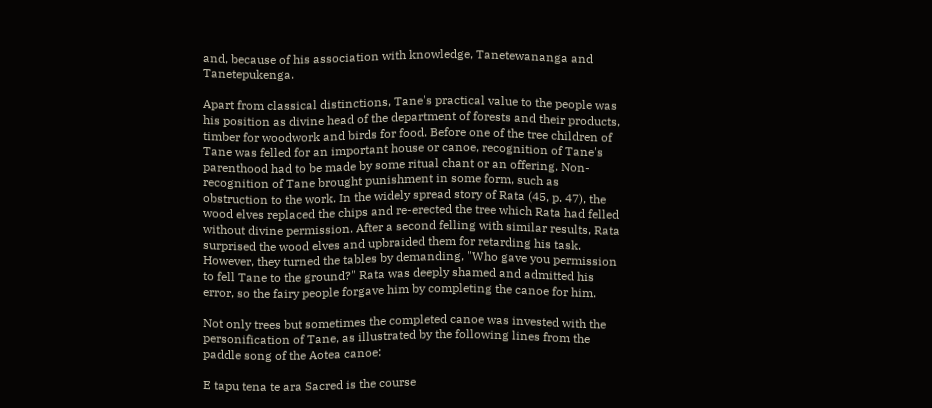and, because of his association with knowledge, Tanetewananga and Tanetepukenga.

Apart from classical distinctions, Tane's practical value to the people was his position as divine head of the department of forests and their products, timber for woodwork and birds for food. Before one of the tree children of Tane was felled for an important house or canoe, recognition of Tane's parenthood had to be made by some ritual chant or an offering. Non-recognition of Tane brought punishment in some form, such as obstruction to the work. In the widely spread story of Rata (45, p. 47), the wood elves replaced the chips and re-erected the tree which Rata had felled without divine permission. After a second felling with similar results, Rata surprised the wood elves and upbraided them for retarding his task. However, they turned the tables by demanding, "Who gave you permission to fell Tane to the ground?" Rata was deeply shamed and admitted his error, so the fairy people forgave him by completing the canoe for him.

Not only trees but sometimes the completed canoe was invested with the personification of Tane, as illustrated by the following lines from the paddle song of the Aotea canoe:

E tapu tena te ara Sacred is the course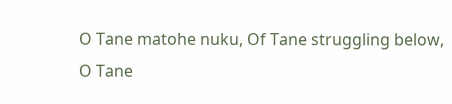O Tane matohe nuku, Of Tane struggling below,
O Tane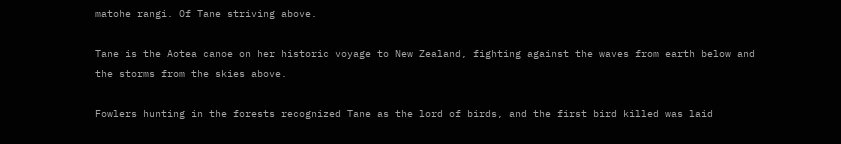matohe rangi. Of Tane striving above.

Tane is the Aotea canoe on her historic voyage to New Zealand, fighting against the waves from earth below and the storms from the skies above.

Fowlers hunting in the forests recognized Tane as the lord of birds, and the first bird killed was laid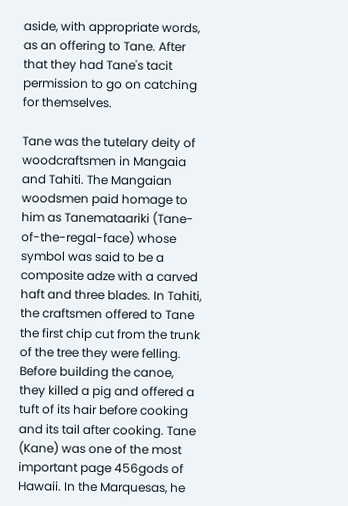aside, with appropriate words, as an offering to Tane. After that they had Tane's tacit permission to go on catching for themselves.

Tane was the tutelary deity of woodcraftsmen in Mangaia and Tahiti. The Mangaian woodsmen paid homage to him as Tanemataariki (Tane-of-the-regal-face) whose symbol was said to be a composite adze with a carved haft and three blades. In Tahiti, the craftsmen offered to Tane the first chip cut from the trunk of the tree they were felling. Before building the canoe, they killed a pig and offered a tuft of its hair before cooking and its tail after cooking. Tane (Kane) was one of the most important page 456gods of Hawaii. In the Marquesas, he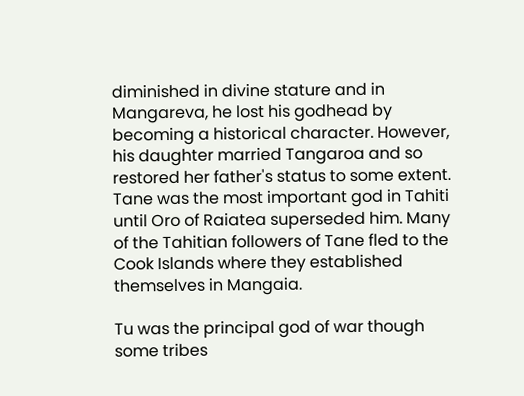diminished in divine stature and in Mangareva, he lost his godhead by becoming a historical character. However, his daughter married Tangaroa and so restored her father's status to some extent. Tane was the most important god in Tahiti until Oro of Raiatea superseded him. Many of the Tahitian followers of Tane fled to the Cook Islands where they established themselves in Mangaia.

Tu was the principal god of war though some tribes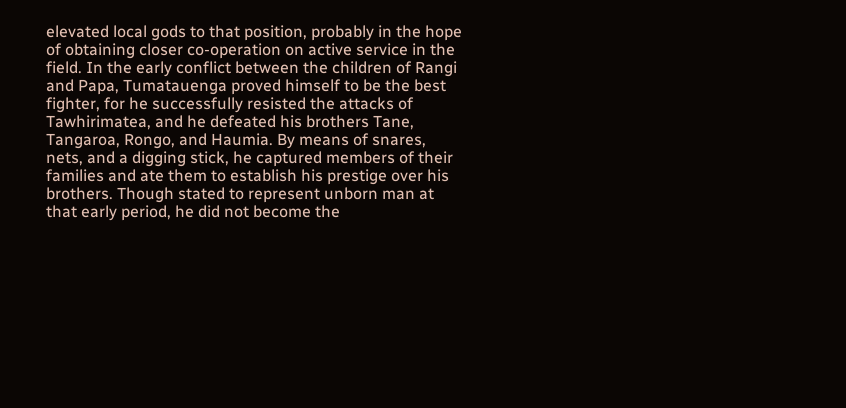elevated local gods to that position, probably in the hope of obtaining closer co-operation on active service in the field. In the early conflict between the children of Rangi and Papa, Tumatauenga proved himself to be the best fighter, for he successfully resisted the attacks of Tawhirimatea, and he defeated his brothers Tane, Tangaroa, Rongo, and Haumia. By means of snares, nets, and a digging stick, he captured members of their families and ate them to establish his prestige over his brothers. Though stated to represent unborn man at that early period, he did not become the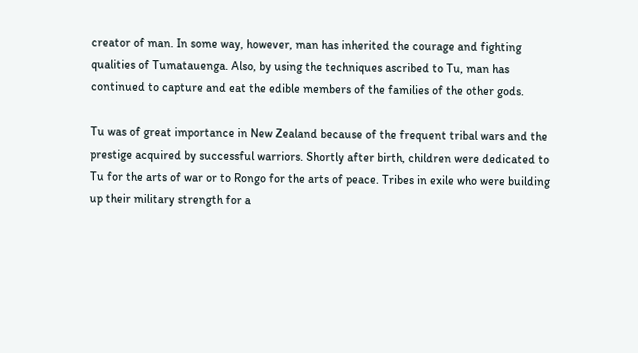creator of man. In some way, however, man has inherited the courage and fighting qualities of Tumatauenga. Also, by using the techniques ascribed to Tu, man has continued to capture and eat the edible members of the families of the other gods.

Tu was of great importance in New Zealand because of the frequent tribal wars and the prestige acquired by successful warriors. Shortly after birth, children were dedicated to Tu for the arts of war or to Rongo for the arts of peace. Tribes in exile who were building up their military strength for a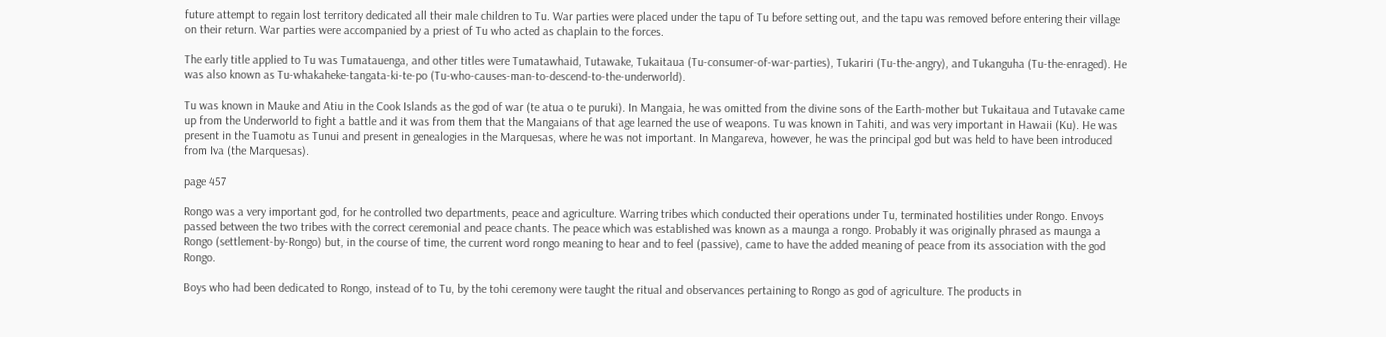future attempt to regain lost territory dedicated all their male children to Tu. War parties were placed under the tapu of Tu before setting out, and the tapu was removed before entering their village on their return. War parties were accompanied by a priest of Tu who acted as chaplain to the forces.

The early title applied to Tu was Tumatauenga, and other titles were Tumatawhaid, Tutawake, Tukaitaua (Tu-consumer-of-war-parties), Tukariri (Tu-the-angry), and Tukanguha (Tu-the-enraged). He was also known as Tu-whakaheke-tangata-ki-te-po (Tu-who-causes-man-to-descend-to-the-underworld).

Tu was known in Mauke and Atiu in the Cook Islands as the god of war (te atua o te puruki). In Mangaia, he was omitted from the divine sons of the Earth-mother but Tukaitaua and Tutavake came up from the Underworld to fight a battle and it was from them that the Mangaians of that age learned the use of weapons. Tu was known in Tahiti, and was very important in Hawaii (Ku). He was present in the Tuamotu as Tunui and present in genealogies in the Marquesas, where he was not important. In Mangareva, however, he was the principal god but was held to have been introduced from Iva (the Marquesas).

page 457

Rongo was a very important god, for he controlled two departments, peace and agriculture. Warring tribes which conducted their operations under Tu, terminated hostilities under Rongo. Envoys passed between the two tribes with the correct ceremonial and peace chants. The peace which was established was known as a maunga a rongo. Probably it was originally phrased as maunga a Rongo (settlement-by-Rongo) but, in the course of time, the current word rongo meaning to hear and to feel (passive), came to have the added meaning of peace from its association with the god Rongo.

Boys who had been dedicated to Rongo, instead of to Tu, by the tohi ceremony were taught the ritual and observances pertaining to Rongo as god of agriculture. The products in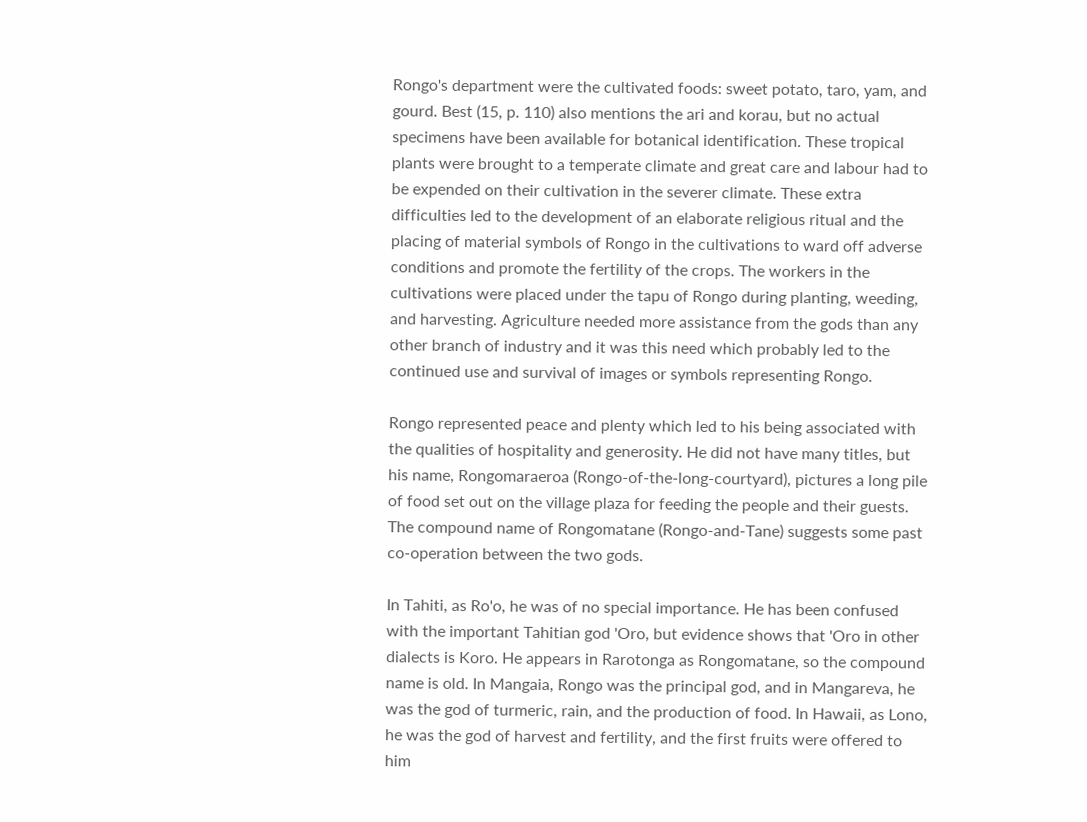Rongo's department were the cultivated foods: sweet potato, taro, yam, and gourd. Best (15, p. 110) also mentions the ari and korau, but no actual specimens have been available for botanical identification. These tropical plants were brought to a temperate climate and great care and labour had to be expended on their cultivation in the severer climate. These extra difficulties led to the development of an elaborate religious ritual and the placing of material symbols of Rongo in the cultivations to ward off adverse conditions and promote the fertility of the crops. The workers in the cultivations were placed under the tapu of Rongo during planting, weeding, and harvesting. Agriculture needed more assistance from the gods than any other branch of industry and it was this need which probably led to the continued use and survival of images or symbols representing Rongo.

Rongo represented peace and plenty which led to his being associated with the qualities of hospitality and generosity. He did not have many titles, but his name, Rongomaraeroa (Rongo-of-the-long-courtyard), pictures a long pile of food set out on the village plaza for feeding the people and their guests. The compound name of Rongomatane (Rongo-and-Tane) suggests some past co-operation between the two gods.

In Tahiti, as Ro'o, he was of no special importance. He has been confused with the important Tahitian god 'Oro, but evidence shows that 'Oro in other dialects is Koro. He appears in Rarotonga as Rongomatane, so the compound name is old. In Mangaia, Rongo was the principal god, and in Mangareva, he was the god of turmeric, rain, and the production of food. In Hawaii, as Lono, he was the god of harvest and fertility, and the first fruits were offered to him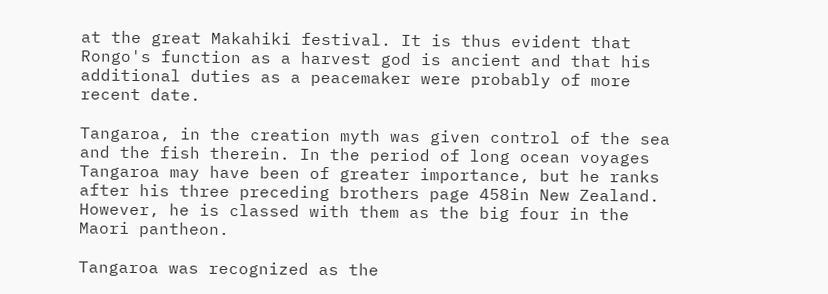at the great Makahiki festival. It is thus evident that Rongo's function as a harvest god is ancient and that his additional duties as a peacemaker were probably of more recent date.

Tangaroa, in the creation myth was given control of the sea and the fish therein. In the period of long ocean voyages Tangaroa may have been of greater importance, but he ranks after his three preceding brothers page 458in New Zealand. However, he is classed with them as the big four in the Maori pantheon.

Tangaroa was recognized as the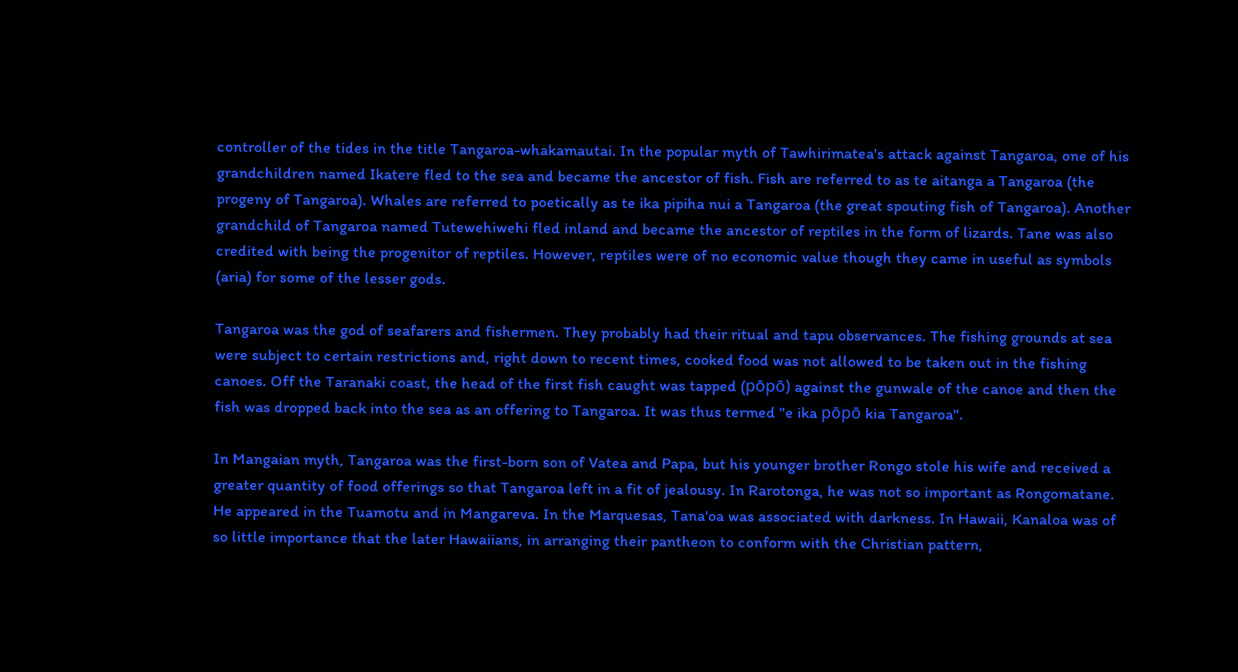controller of the tides in the title Tangaroa-whakamautai. In the popular myth of Tawhirimatea's attack against Tangaroa, one of his grandchildren named Ikatere fled to the sea and became the ancestor of fish. Fish are referred to as te aitanga a Tangaroa (the progeny of Tangaroa). Whales are referred to poetically as te ika pipiha nui a Tangaroa (the great spouting fish of Tangaroa). Another grandchild of Tangaroa named Tutewehiwehi fled inland and became the ancestor of reptiles in the form of lizards. Tane was also credited with being the progenitor of reptiles. However, reptiles were of no economic value though they came in useful as symbols (aria) for some of the lesser gods.

Tangaroa was the god of seafarers and fishermen. They probably had their ritual and tapu observances. The fishing grounds at sea were subject to certain restrictions and, right down to recent times, cooked food was not allowed to be taken out in the fishing canoes. Off the Taranaki coast, the head of the first fish caught was tapped (pōpō) against the gunwale of the canoe and then the fish was dropped back into the sea as an offering to Tangaroa. It was thus termed "e ika pōpō kia Tangaroa".

In Mangaian myth, Tangaroa was the first-born son of Vatea and Papa, but his younger brother Rongo stole his wife and received a greater quantity of food offerings so that Tangaroa left in a fit of jealousy. In Rarotonga, he was not so important as Rongomatane. He appeared in the Tuamotu and in Mangareva. In the Marquesas, Tana'oa was associated with darkness. In Hawaii, Kanaloa was of so little importance that the later Hawaiians, in arranging their pantheon to conform with the Christian pattern,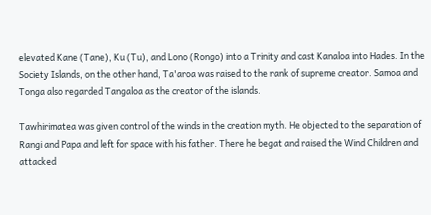elevated Kane (Tane), Ku (Tu), and Lono (Rongo) into a Trinity and cast Kanaloa into Hades. In the Society Islands, on the other hand, Ta'aroa was raised to the rank of supreme creator. Samoa and Tonga also regarded Tangaloa as the creator of the islands.

Tawhirimatea was given control of the winds in the creation myth. He objected to the separation of Rangi and Papa and left for space with his father. There he begat and raised the Wind Children and attacked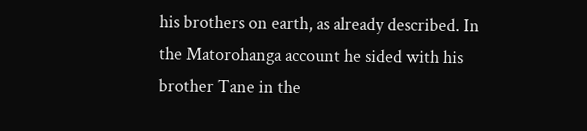his brothers on earth, as already described. In the Matorohanga account he sided with his brother Tane in the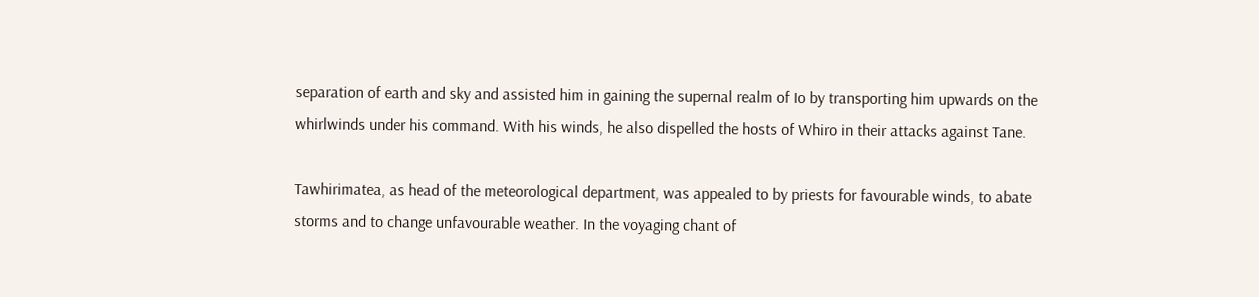separation of earth and sky and assisted him in gaining the supernal realm of Io by transporting him upwards on the whirlwinds under his command. With his winds, he also dispelled the hosts of Whiro in their attacks against Tane.

Tawhirimatea, as head of the meteorological department, was appealed to by priests for favourable winds, to abate storms and to change unfavourable weather. In the voyaging chant of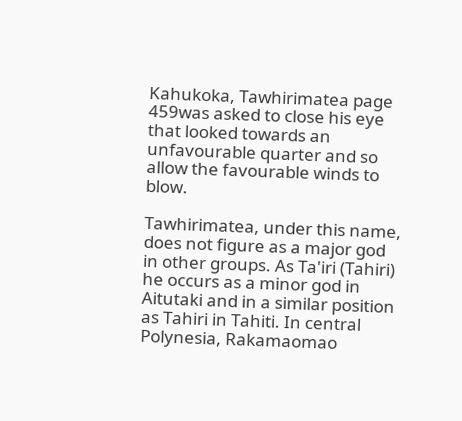Kahukoka, Tawhirimatea page 459was asked to close his eye that looked towards an unfavourable quarter and so allow the favourable winds to blow.

Tawhirimatea, under this name, does not figure as a major god in other groups. As Ta'iri (Tahiri) he occurs as a minor god in Aitutaki and in a similar position as Tahiri in Tahiti. In central Polynesia, Rakamaomao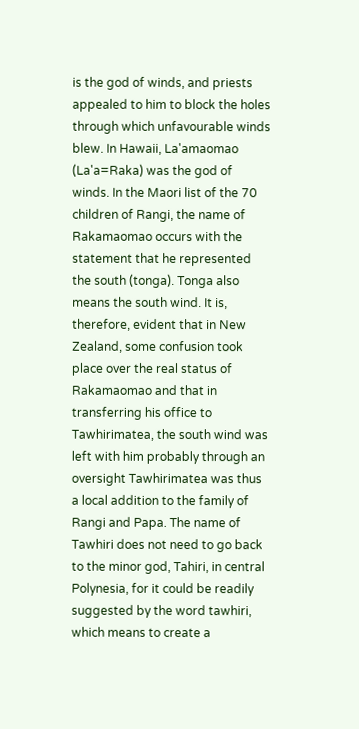is the god of winds, and priests appealed to him to block the holes through which unfavourable winds blew. In Hawaii, La'amaomao (La'a=Raka) was the god of winds. In the Maori list of the 70 children of Rangi, the name of Rakamaomao occurs with the statement that he represented the south (tonga). Tonga also means the south wind. It is, therefore, evident that in New Zealand, some confusion took place over the real status of Rakamaomao and that in transferring his office to Tawhirimatea, the south wind was left with him probably through an oversight Tawhirimatea was thus a local addition to the family of Rangi and Papa. The name of Tawhiri does not need to go back to the minor god, Tahiri, in central Polynesia, for it could be readily suggested by the word tawhiri, which means to create a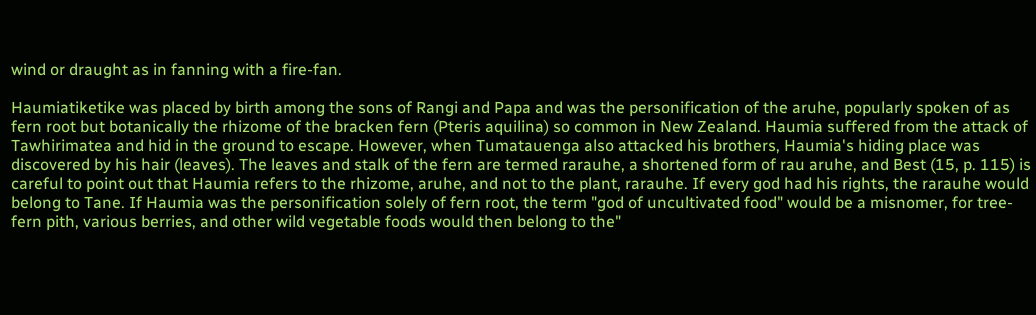wind or draught as in fanning with a fire-fan.

Haumiatiketike was placed by birth among the sons of Rangi and Papa and was the personification of the aruhe, popularly spoken of as fern root but botanically the rhizome of the bracken fern (Pteris aquilina) so common in New Zealand. Haumia suffered from the attack of Tawhirimatea and hid in the ground to escape. However, when Tumatauenga also attacked his brothers, Haumia's hiding place was discovered by his hair (leaves). The leaves and stalk of the fern are termed rarauhe, a shortened form of rau aruhe, and Best (15, p. 115) is careful to point out that Haumia refers to the rhizome, aruhe, and not to the plant, rarauhe. If every god had his rights, the rarauhe would belong to Tane. If Haumia was the personification solely of fern root, the term "god of uncultivated food" would be a misnomer, for tree-fern pith, various berries, and other wild vegetable foods would then belong to the"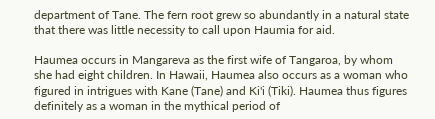department of Tane. The fern root grew so abundantly in a natural state that there was little necessity to call upon Haumia for aid.

Haumea occurs in Mangareva as the first wife of Tangaroa, by whom she had eight children. In Hawaii, Haumea also occurs as a woman who figured in intrigues with Kane (Tane) and Ki'i (Tiki). Haumea thus figures definitely as a woman in the mythical period of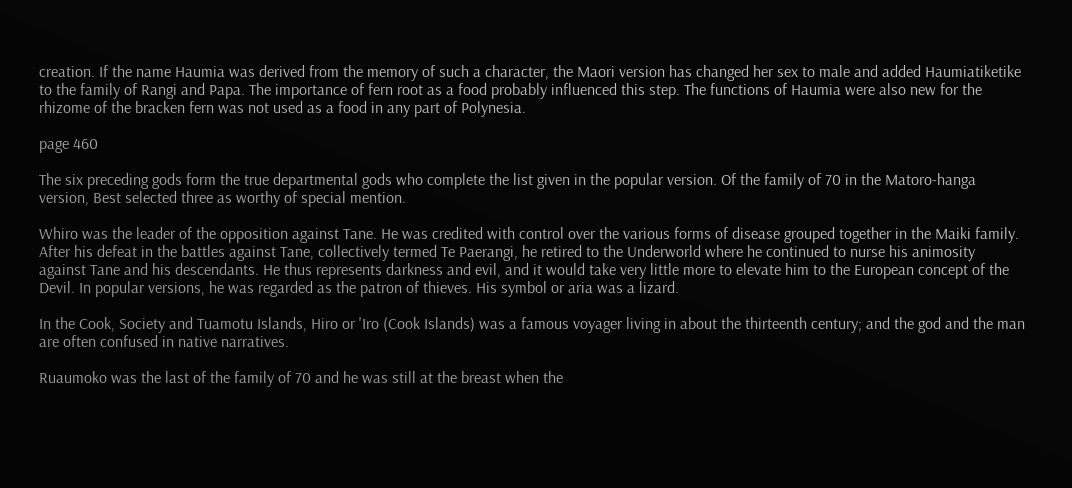creation. If the name Haumia was derived from the memory of such a character, the Maori version has changed her sex to male and added Haumiatiketike to the family of Rangi and Papa. The importance of fern root as a food probably influenced this step. The functions of Haumia were also new for the rhizome of the bracken fern was not used as a food in any part of Polynesia.

page 460

The six preceding gods form the true departmental gods who complete the list given in the popular version. Of the family of 70 in the Matoro-hanga version, Best selected three as worthy of special mention.

Whiro was the leader of the opposition against Tane. He was credited with control over the various forms of disease grouped together in the Maiki family. After his defeat in the battles against Tane, collectively termed Te Paerangi, he retired to the Underworld where he continued to nurse his animosity against Tane and his descendants. He thus represents darkness and evil, and it would take very little more to elevate him to the European concept of the Devil. In popular versions, he was regarded as the patron of thieves. His symbol or aria was a lizard.

In the Cook, Society and Tuamotu Islands, Hiro or 'Iro (Cook Islands) was a famous voyager living in about the thirteenth century; and the god and the man are often confused in native narratives.

Ruaumoko was the last of the family of 70 and he was still at the breast when the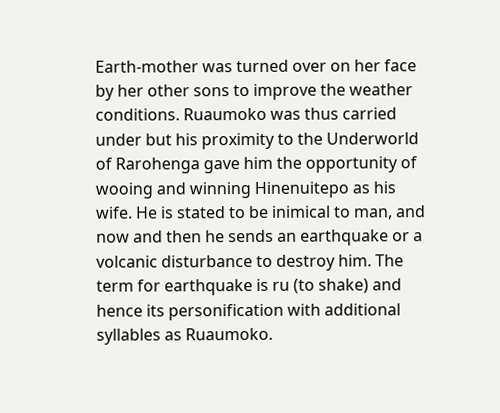Earth-mother was turned over on her face by her other sons to improve the weather conditions. Ruaumoko was thus carried under but his proximity to the Underworld of Rarohenga gave him the opportunity of wooing and winning Hinenuitepo as his wife. He is stated to be inimical to man, and now and then he sends an earthquake or a volcanic disturbance to destroy him. The term for earthquake is ru (to shake) and hence its personification with additional syllables as Ruaumoko.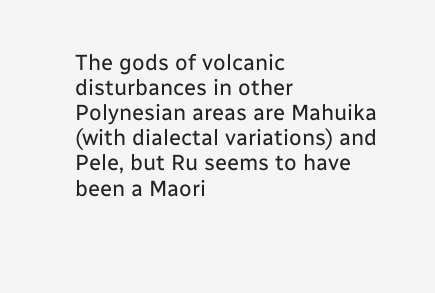The gods of volcanic disturbances in other Polynesian areas are Mahuika (with dialectal variations) and Pele, but Ru seems to have been a Maori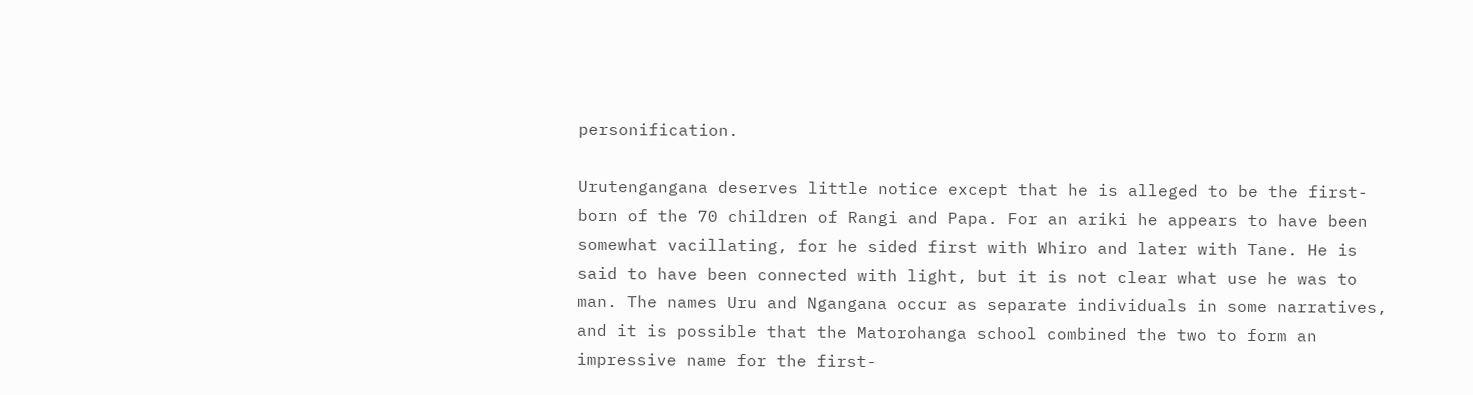personification.

Urutengangana deserves little notice except that he is alleged to be the first-born of the 70 children of Rangi and Papa. For an ariki he appears to have been somewhat vacillating, for he sided first with Whiro and later with Tane. He is said to have been connected with light, but it is not clear what use he was to man. The names Uru and Ngangana occur as separate individuals in some narratives, and it is possible that the Matorohanga school combined the two to form an impressive name for the first-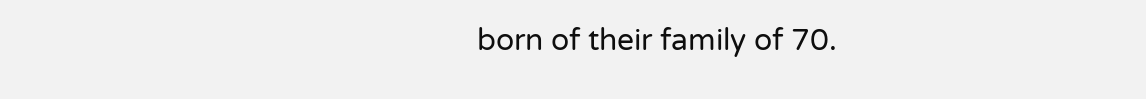born of their family of 70.